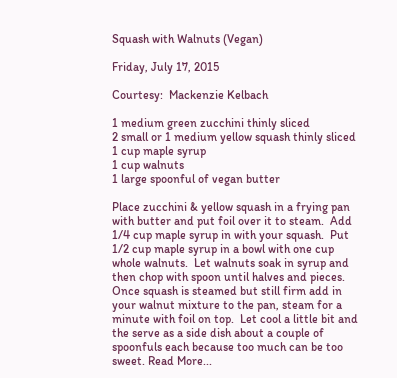Squash with Walnuts (Vegan)

Friday, July 17, 2015

Courtesy:  Mackenzie Kelbach

1 medium green zucchini thinly sliced
2 small or 1 medium yellow squash thinly sliced
1 cup maple syrup
1 cup walnuts
1 large spoonful of vegan butter

Place zucchini & yellow squash in a frying pan with butter and put foil over it to steam.  Add 1/4 cup maple syrup in with your squash.  Put 1/2 cup maple syrup in a bowl with one cup whole walnuts.  Let walnuts soak in syrup and then chop with spoon until halves and pieces. Once squash is steamed but still firm add in your walnut mixture to the pan, steam for a minute with foil on top.  Let cool a little bit and the serve as a side dish about a couple of spoonfuls each because too much can be too sweet. Read More...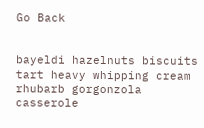Go Back


bayeldi hazelnuts biscuits tart heavy whipping cream rhubarb gorgonzola casserole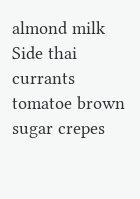almond milk Side thai currants tomatoe brown sugar crepes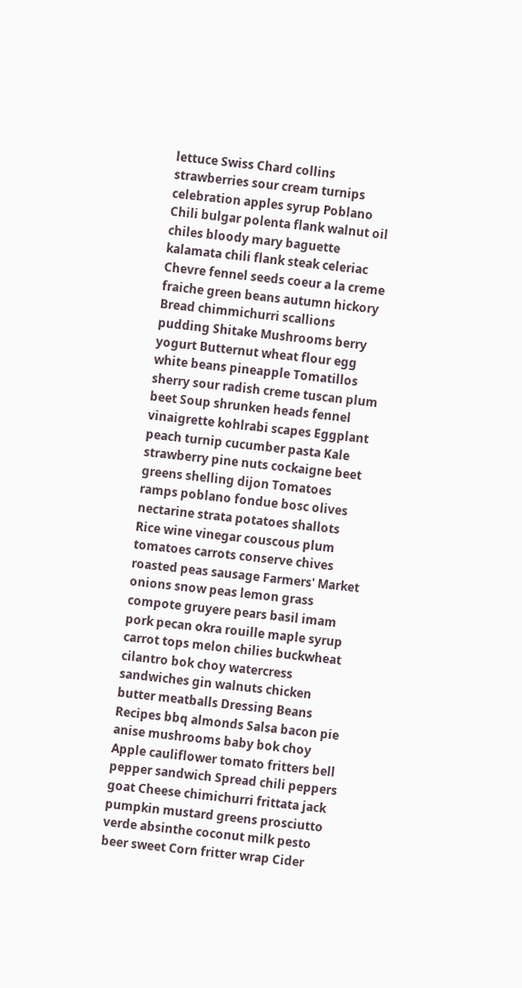lettuce Swiss Chard collins strawberries sour cream turnips celebration apples syrup Poblano Chili bulgar polenta flank walnut oil chiles bloody mary baguette kalamata chili flank steak celeriac Chevre fennel seeds coeur a la creme fraiche green beans autumn hickory Bread chimmichurri scallions pudding Shitake Mushrooms berry yogurt Butternut wheat flour egg white beans pineapple Tomatillos sherry sour radish creme tuscan plum beet Soup shrunken heads fennel vinaigrette kohlrabi scapes Eggplant peach turnip cucumber pasta Kale strawberry pine nuts cockaigne beet greens shelling dijon Tomatoes ramps poblano fondue bosc olives nectarine strata potatoes shallots Rice wine vinegar couscous plum tomatoes carrots conserve chives roasted peas sausage Farmers' Market onions snow peas lemon grass compote gruyere pears basil imam pork pecan okra rouille maple syrup carrot tops melon chilies buckwheat cilantro bok choy watercress sandwiches gin walnuts chicken butter meatballs Dressing Beans Recipes bbq almonds Salsa bacon pie anise mushrooms baby bok choy Apple cauliflower tomato fritters bell pepper sandwich Spread chili peppers goat Cheese chimichurri frittata jack pumpkin mustard greens prosciutto verde absinthe coconut milk pesto beer sweet Corn fritter wrap Cider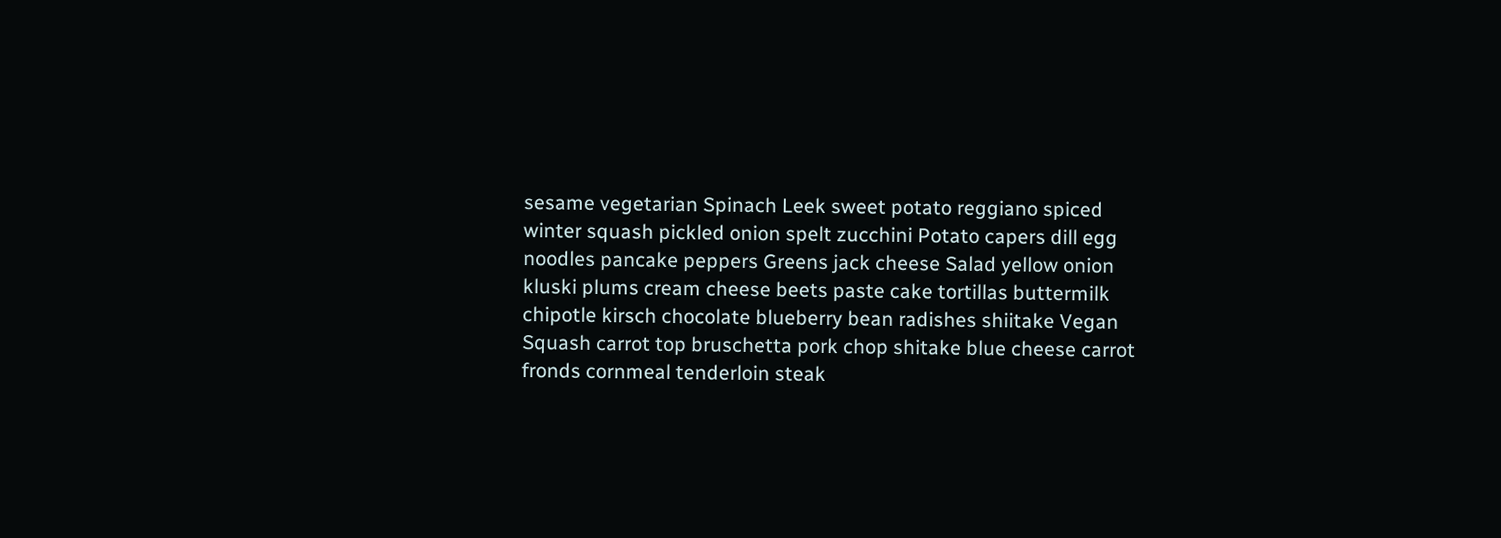sesame vegetarian Spinach Leek sweet potato reggiano spiced winter squash pickled onion spelt zucchini Potato capers dill egg noodles pancake peppers Greens jack cheese Salad yellow onion kluski plums cream cheese beets paste cake tortillas buttermilk chipotle kirsch chocolate blueberry bean radishes shiitake Vegan Squash carrot top bruschetta pork chop shitake blue cheese carrot fronds cornmeal tenderloin steak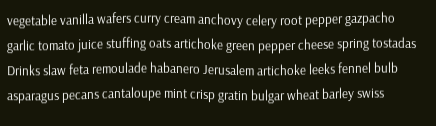vegetable vanilla wafers curry cream anchovy celery root pepper gazpacho garlic tomato juice stuffing oats artichoke green pepper cheese spring tostadas Drinks slaw feta remoulade habanero Jerusalem artichoke leeks fennel bulb asparagus pecans cantaloupe mint crisp gratin bulgar wheat barley swiss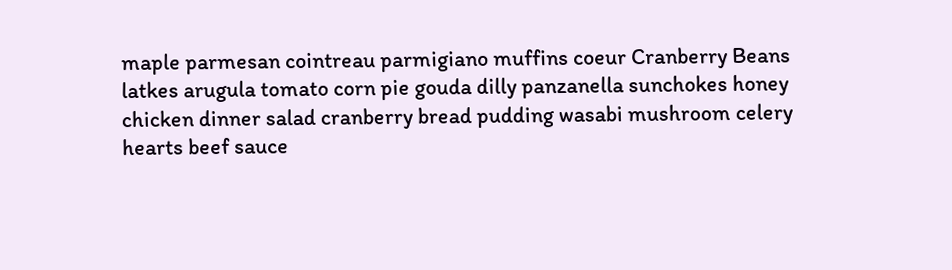maple parmesan cointreau parmigiano muffins coeur Cranberry Beans latkes arugula tomato corn pie gouda dilly panzanella sunchokes honey chicken dinner salad cranberry bread pudding wasabi mushroom celery hearts beef sauce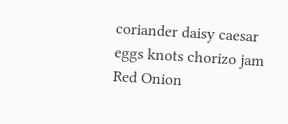coriander daisy caesar eggs knots chorizo jam Red Onion